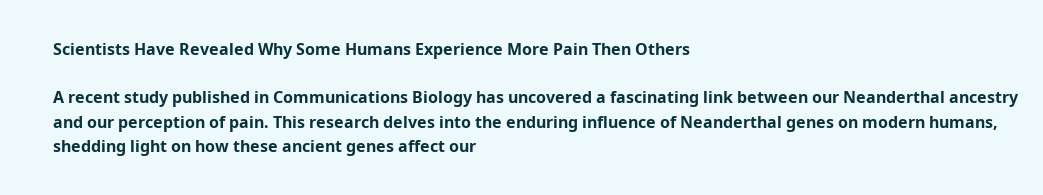Scientists Have Revealed Why Some Humans Experience More Pain Then Others

A recent study published in Communications Biology has uncovered a fascinating link between our Neanderthal ancestry and our perception of pain. This research delves into the enduring influence of Neanderthal genes on modern humans, shedding light on how these ancient genes affect our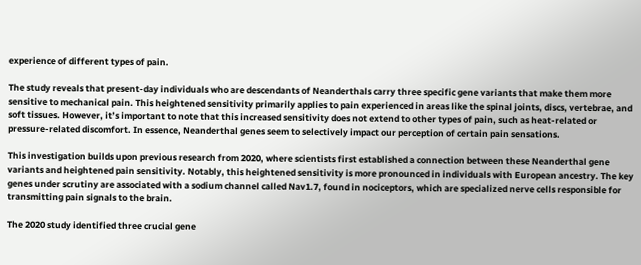experience of different types of pain.

The study reveals that present-day individuals who are descendants of Neanderthals carry three specific gene variants that make them more sensitive to mechanical pain. This heightened sensitivity primarily applies to pain experienced in areas like the spinal joints, discs, vertebrae, and soft tissues. However, it’s important to note that this increased sensitivity does not extend to other types of pain, such as heat-related or pressure-related discomfort. In essence, Neanderthal genes seem to selectively impact our perception of certain pain sensations.

This investigation builds upon previous research from 2020, where scientists first established a connection between these Neanderthal gene variants and heightened pain sensitivity. Notably, this heightened sensitivity is more pronounced in individuals with European ancestry. The key genes under scrutiny are associated with a sodium channel called Nav1.7, found in nociceptors, which are specialized nerve cells responsible for transmitting pain signals to the brain.

The 2020 study identified three crucial gene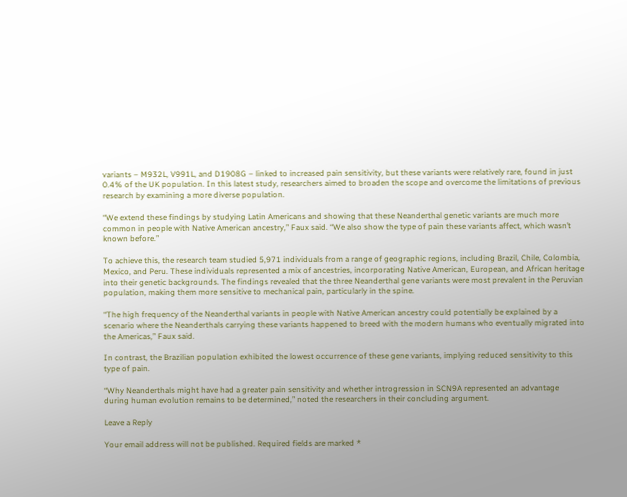variants – M932L, V991L, and D1908G – linked to increased pain sensitivity, but these variants were relatively rare, found in just 0.4% of the UK population. In this latest study, researchers aimed to broaden the scope and overcome the limitations of previous research by examining a more diverse population.

“We extend these findings by studying Latin Americans and showing that these Neanderthal genetic variants are much more common in people with Native American ancestry,” Faux said. “We also show the type of pain these variants affect, which wasn’t known before.”

To achieve this, the research team studied 5,971 individuals from a range of geographic regions, including Brazil, Chile, Colombia, Mexico, and Peru. These individuals represented a mix of ancestries, incorporating Native American, European, and African heritage into their genetic backgrounds. The findings revealed that the three Neanderthal gene variants were most prevalent in the Peruvian population, making them more sensitive to mechanical pain, particularly in the spine.

“The high frequency of the Neanderthal variants in people with Native American ancestry could potentially be explained by a scenario where the Neanderthals carrying these variants happened to breed with the modern humans who eventually migrated into the Americas,” Faux said.

In contrast, the Brazilian population exhibited the lowest occurrence of these gene variants, implying reduced sensitivity to this type of pain.

“Why Neanderthals might have had a greater pain sensitivity and whether introgression in SCN9A represented an advantage during human evolution remains to be determined,” noted the researchers in their concluding argument.

Leave a Reply

Your email address will not be published. Required fields are marked *